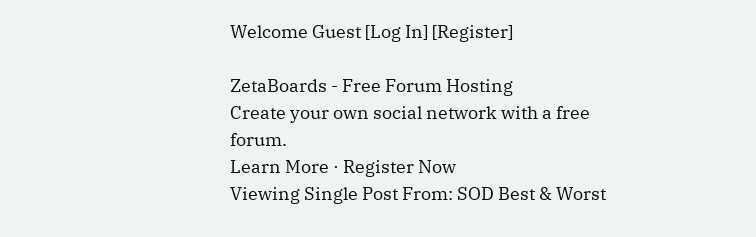Welcome Guest [Log In] [Register]

ZetaBoards - Free Forum Hosting
Create your own social network with a free forum.
Learn More · Register Now
Viewing Single Post From: SOD Best & Worst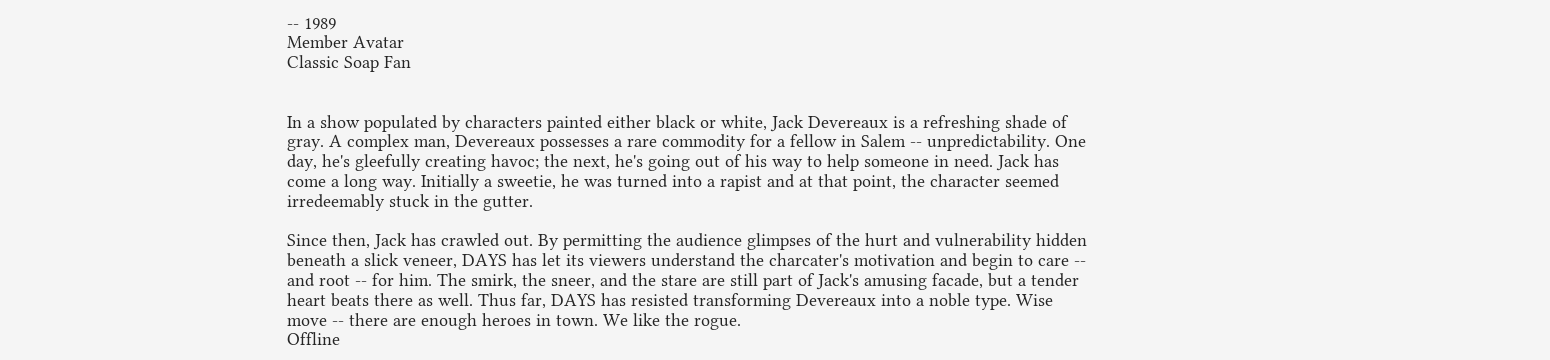-- 1989
Member Avatar
Classic Soap Fan


In a show populated by characters painted either black or white, Jack Devereaux is a refreshing shade of gray. A complex man, Devereaux possesses a rare commodity for a fellow in Salem -- unpredictability. One day, he's gleefully creating havoc; the next, he's going out of his way to help someone in need. Jack has come a long way. Initially a sweetie, he was turned into a rapist and at that point, the character seemed irredeemably stuck in the gutter.

Since then, Jack has crawled out. By permitting the audience glimpses of the hurt and vulnerability hidden beneath a slick veneer, DAYS has let its viewers understand the charcater's motivation and begin to care -- and root -- for him. The smirk, the sneer, and the stare are still part of Jack's amusing facade, but a tender heart beats there as well. Thus far, DAYS has resisted transforming Devereaux into a noble type. Wise move -- there are enough heroes in town. We like the rogue.
Offline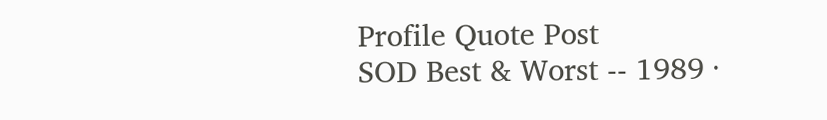Profile Quote Post
SOD Best & Worst -- 1989 ·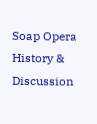Soap Opera History & Discussion